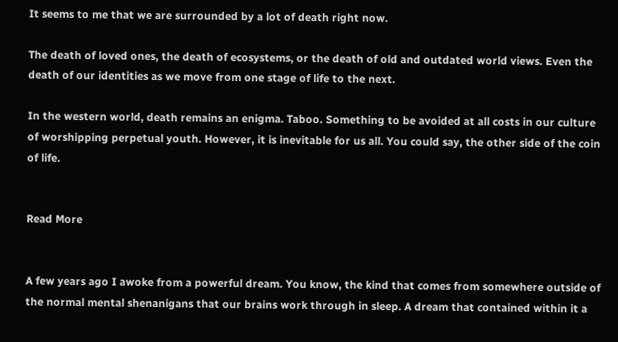It seems to me that we are surrounded by a lot of death right now.

The death of loved ones, the death of ecosystems, or the death of old and outdated world views. Even the death of our identities as we move from one stage of life to the next.

In the western world, death remains an enigma. Taboo. Something to be avoided at all costs in our culture of worshipping perpetual youth. However, it is inevitable for us all. You could say, the other side of the coin of life.


Read More


A few years ago I awoke from a powerful dream. You know, the kind that comes from somewhere outside of the normal mental shenanigans that our brains work through in sleep. A dream that contained within it a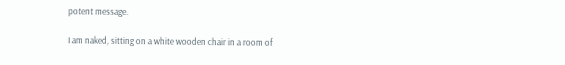potent message.

I am naked, sitting on a white wooden chair in a room of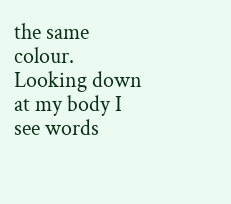the same colour. Looking down at my body I see words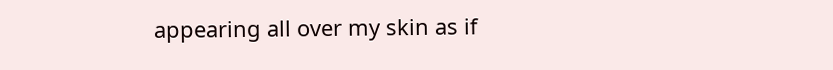appearing all over my skin as if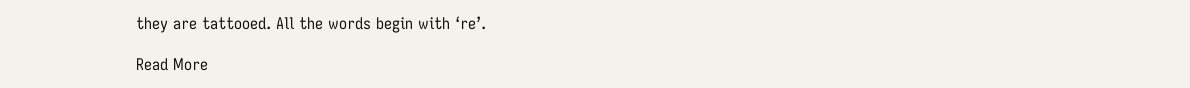they are tattooed. All the words begin with ‘re’.

Read More